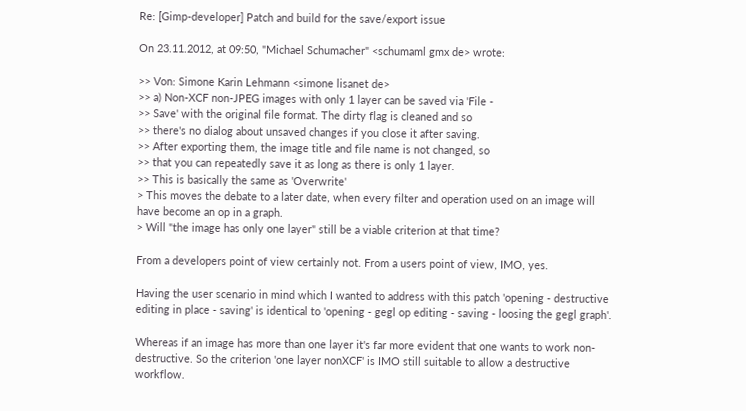Re: [Gimp-developer] Patch and build for the save/export issue

On 23.11.2012, at 09:50, "Michael Schumacher" <schumaml gmx de> wrote:

>> Von: Simone Karin Lehmann <simone lisanet de>
>> a) Non-XCF non-JPEG images with only 1 layer can be saved via 'File -
>> Save' with the original file format. The dirty flag is cleaned and so
>> there's no dialog about unsaved changes if you close it after saving.
>> After exporting them, the image title and file name is not changed, so
>> that you can repeatedly save it as long as there is only 1 layer.
>> This is basically the same as 'Overwrite'
> This moves the debate to a later date, when every filter and operation used on an image will have become an op in a graph.
> Will "the image has only one layer" still be a viable criterion at that time?

From a developers point of view certainly not. From a users point of view, IMO, yes.

Having the user scenario in mind which I wanted to address with this patch 'opening - destructive editing in place - saving' is identical to 'opening - gegl op editing - saving - loosing the gegl graph'.

Whereas if an image has more than one layer it's far more evident that one wants to work non-destructive. So the criterion 'one layer nonXCF' is IMO still suitable to allow a destructive workflow.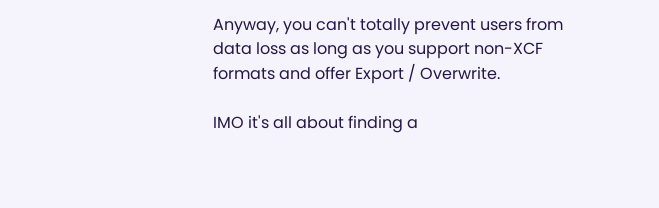Anyway, you can't totally prevent users from data loss as long as you support non-XCF formats and offer Export / Overwrite.

IMO it's all about finding a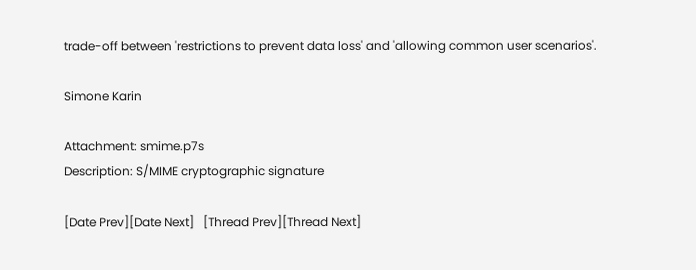trade-off between 'restrictions to prevent data loss' and 'allowing common user scenarios'.

Simone Karin

Attachment: smime.p7s
Description: S/MIME cryptographic signature

[Date Prev][Date Next]   [Thread Prev][Thread Next]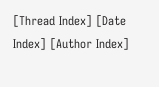[Thread Index] [Date Index] [Author Index]